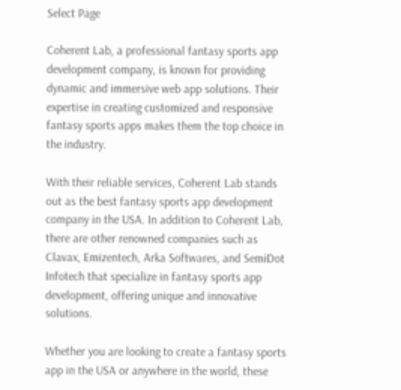Select Page

Coherent Lab, a professional fantasy sports app development company, is known for providing dynamic and immersive web app solutions. Their expertise in creating customized and responsive fantasy sports apps makes them the top choice in the industry.

With their reliable services, Coherent Lab stands out as the best fantasy sports app development company in the USA. In addition to Coherent Lab, there are other renowned companies such as Clavax, Emizentech, Arka Softwares, and SemiDot Infotech that specialize in fantasy sports app development, offering unique and innovative solutions.

Whether you are looking to create a fantasy sports app in the USA or anywhere in the world, these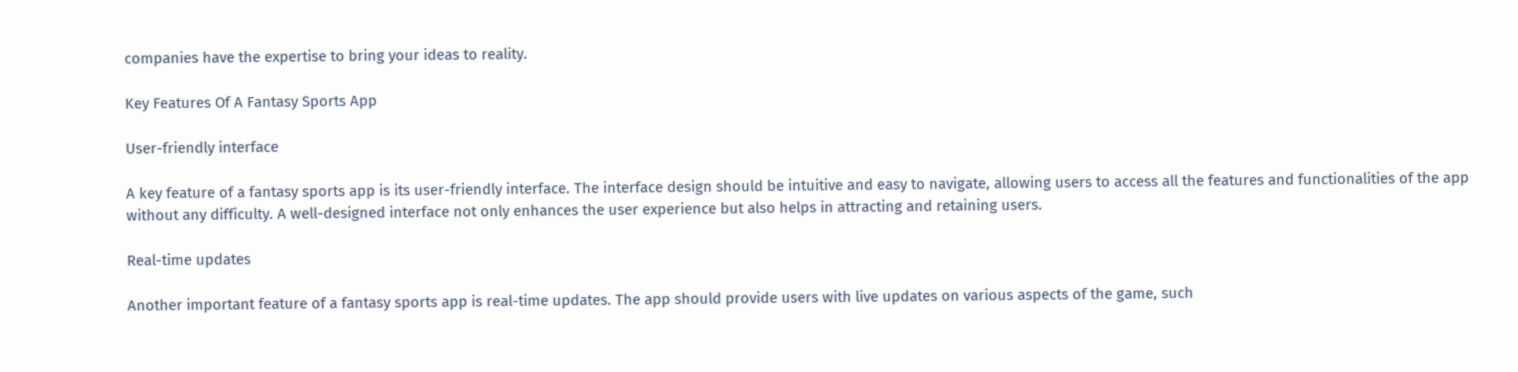companies have the expertise to bring your ideas to reality.

Key Features Of A Fantasy Sports App

User-friendly interface

A key feature of a fantasy sports app is its user-friendly interface. The interface design should be intuitive and easy to navigate, allowing users to access all the features and functionalities of the app without any difficulty. A well-designed interface not only enhances the user experience but also helps in attracting and retaining users.

Real-time updates

Another important feature of a fantasy sports app is real-time updates. The app should provide users with live updates on various aspects of the game, such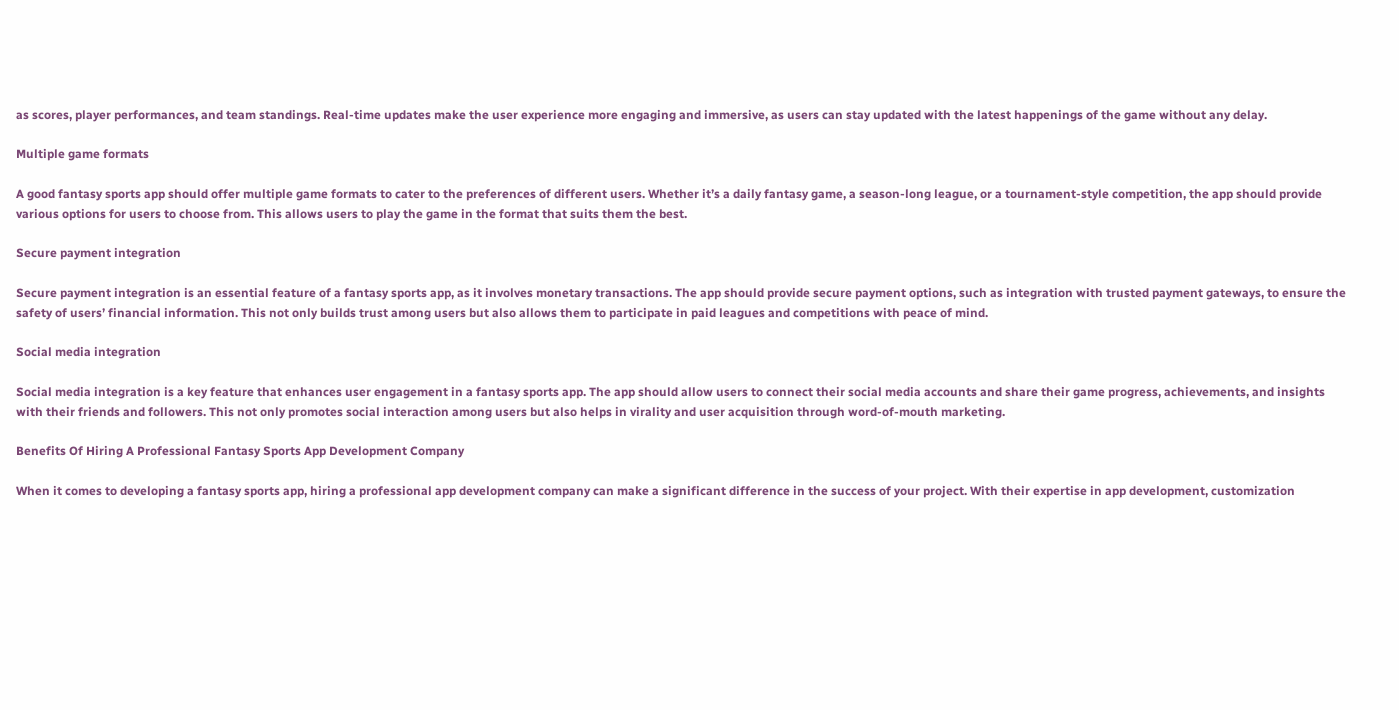as scores, player performances, and team standings. Real-time updates make the user experience more engaging and immersive, as users can stay updated with the latest happenings of the game without any delay.

Multiple game formats

A good fantasy sports app should offer multiple game formats to cater to the preferences of different users. Whether it’s a daily fantasy game, a season-long league, or a tournament-style competition, the app should provide various options for users to choose from. This allows users to play the game in the format that suits them the best.

Secure payment integration

Secure payment integration is an essential feature of a fantasy sports app, as it involves monetary transactions. The app should provide secure payment options, such as integration with trusted payment gateways, to ensure the safety of users’ financial information. This not only builds trust among users but also allows them to participate in paid leagues and competitions with peace of mind.

Social media integration

Social media integration is a key feature that enhances user engagement in a fantasy sports app. The app should allow users to connect their social media accounts and share their game progress, achievements, and insights with their friends and followers. This not only promotes social interaction among users but also helps in virality and user acquisition through word-of-mouth marketing.

Benefits Of Hiring A Professional Fantasy Sports App Development Company

When it comes to developing a fantasy sports app, hiring a professional app development company can make a significant difference in the success of your project. With their expertise in app development, customization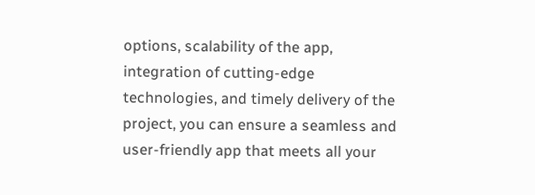options, scalability of the app, integration of cutting-edge technologies, and timely delivery of the project, you can ensure a seamless and user-friendly app that meets all your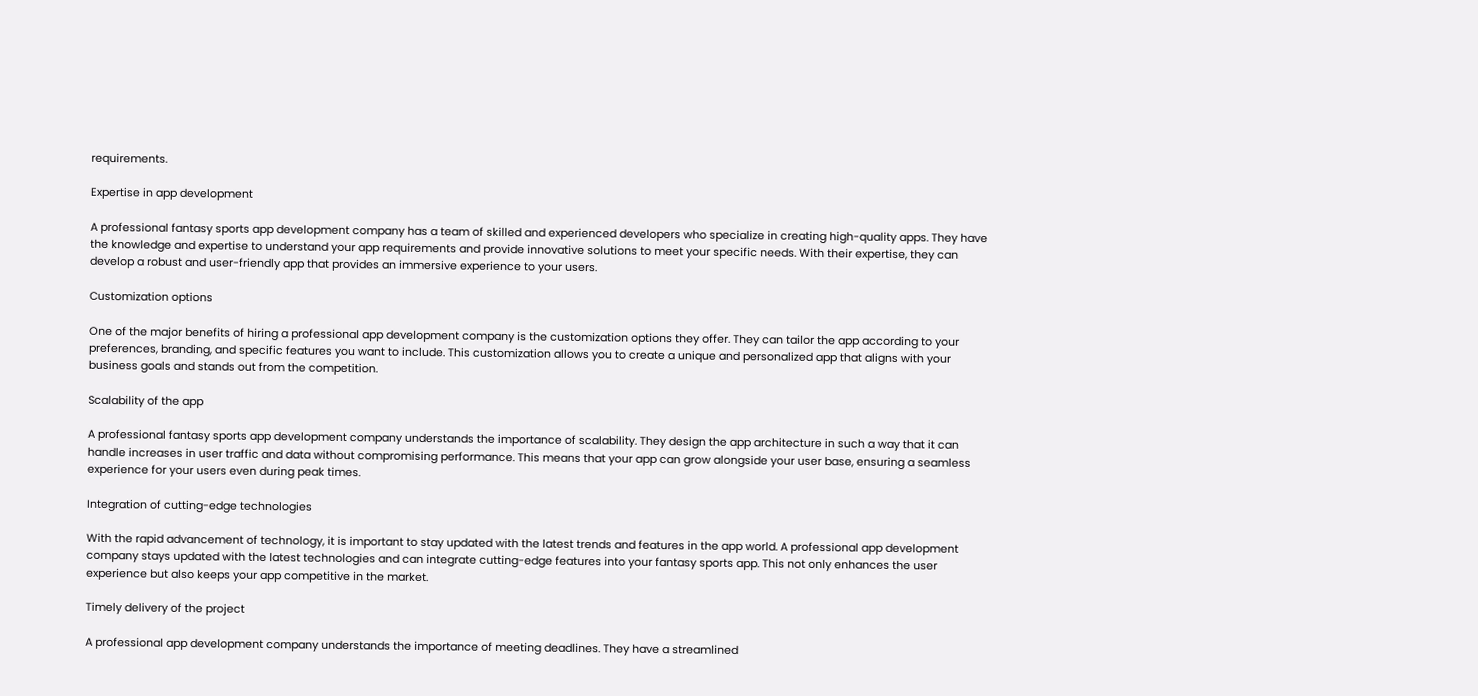requirements.

Expertise in app development

A professional fantasy sports app development company has a team of skilled and experienced developers who specialize in creating high-quality apps. They have the knowledge and expertise to understand your app requirements and provide innovative solutions to meet your specific needs. With their expertise, they can develop a robust and user-friendly app that provides an immersive experience to your users.

Customization options

One of the major benefits of hiring a professional app development company is the customization options they offer. They can tailor the app according to your preferences, branding, and specific features you want to include. This customization allows you to create a unique and personalized app that aligns with your business goals and stands out from the competition.

Scalability of the app

A professional fantasy sports app development company understands the importance of scalability. They design the app architecture in such a way that it can handle increases in user traffic and data without compromising performance. This means that your app can grow alongside your user base, ensuring a seamless experience for your users even during peak times.

Integration of cutting-edge technologies

With the rapid advancement of technology, it is important to stay updated with the latest trends and features in the app world. A professional app development company stays updated with the latest technologies and can integrate cutting-edge features into your fantasy sports app. This not only enhances the user experience but also keeps your app competitive in the market.

Timely delivery of the project

A professional app development company understands the importance of meeting deadlines. They have a streamlined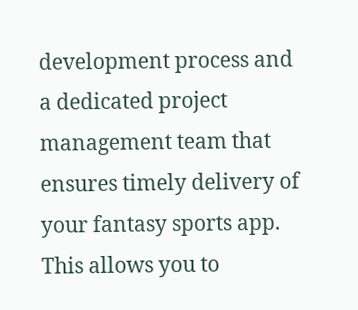development process and a dedicated project management team that ensures timely delivery of your fantasy sports app. This allows you to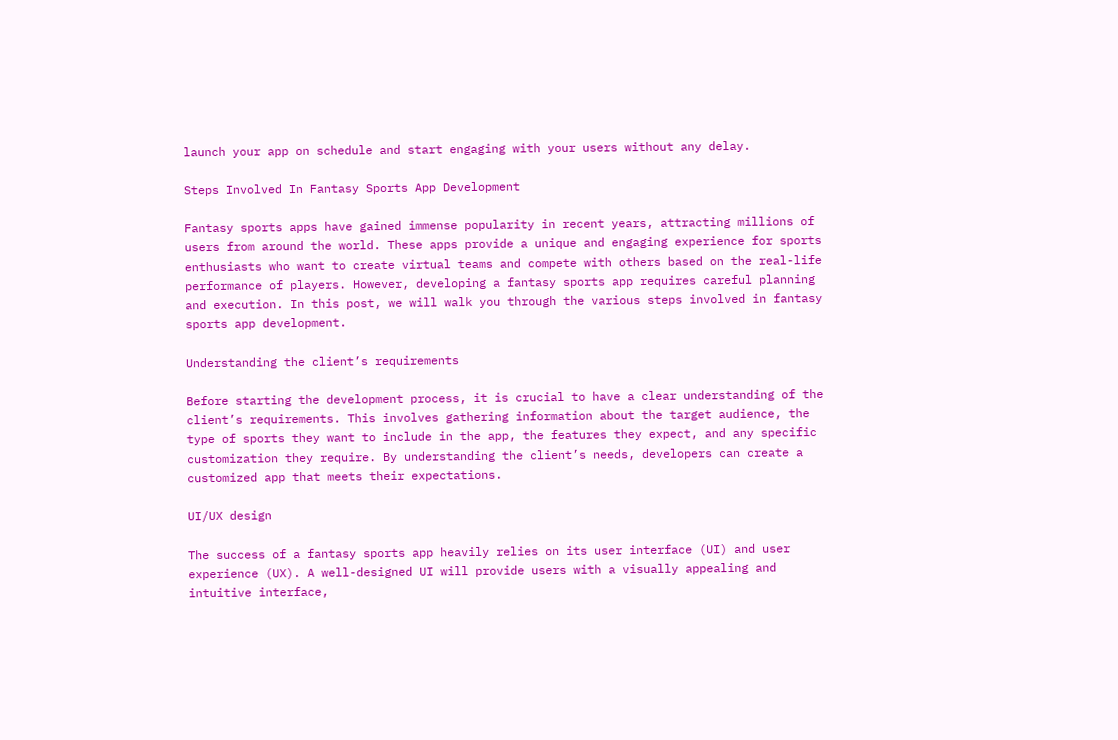launch your app on schedule and start engaging with your users without any delay.

Steps Involved In Fantasy Sports App Development

Fantasy sports apps have gained immense popularity in recent years, attracting millions of users from around the world. These apps provide a unique and engaging experience for sports enthusiasts who want to create virtual teams and compete with others based on the real-life performance of players. However, developing a fantasy sports app requires careful planning and execution. In this post, we will walk you through the various steps involved in fantasy sports app development.

Understanding the client’s requirements

Before starting the development process, it is crucial to have a clear understanding of the client’s requirements. This involves gathering information about the target audience, the type of sports they want to include in the app, the features they expect, and any specific customization they require. By understanding the client’s needs, developers can create a customized app that meets their expectations.

UI/UX design

The success of a fantasy sports app heavily relies on its user interface (UI) and user experience (UX). A well-designed UI will provide users with a visually appealing and intuitive interface,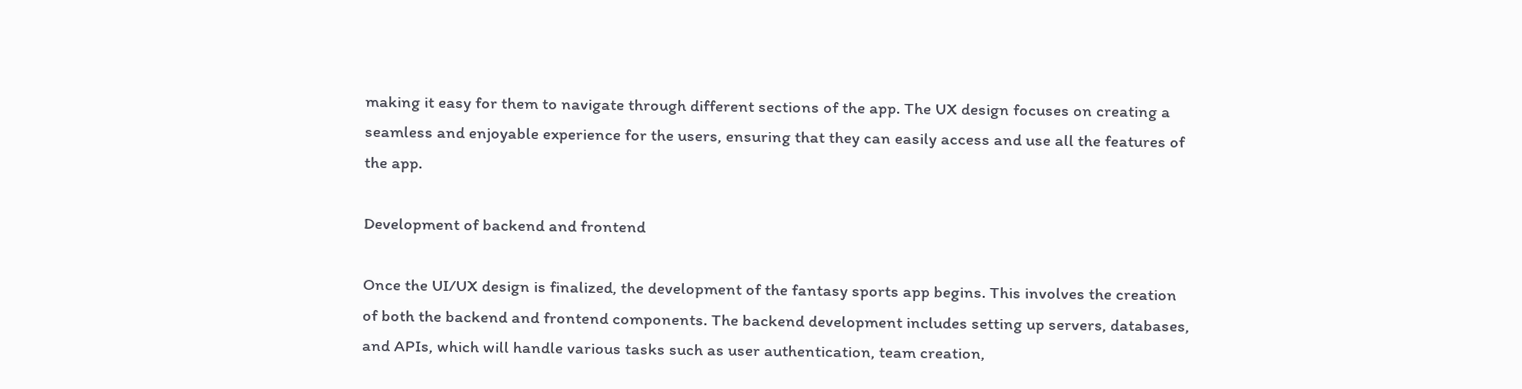making it easy for them to navigate through different sections of the app. The UX design focuses on creating a seamless and enjoyable experience for the users, ensuring that they can easily access and use all the features of the app.

Development of backend and frontend

Once the UI/UX design is finalized, the development of the fantasy sports app begins. This involves the creation of both the backend and frontend components. The backend development includes setting up servers, databases, and APIs, which will handle various tasks such as user authentication, team creation,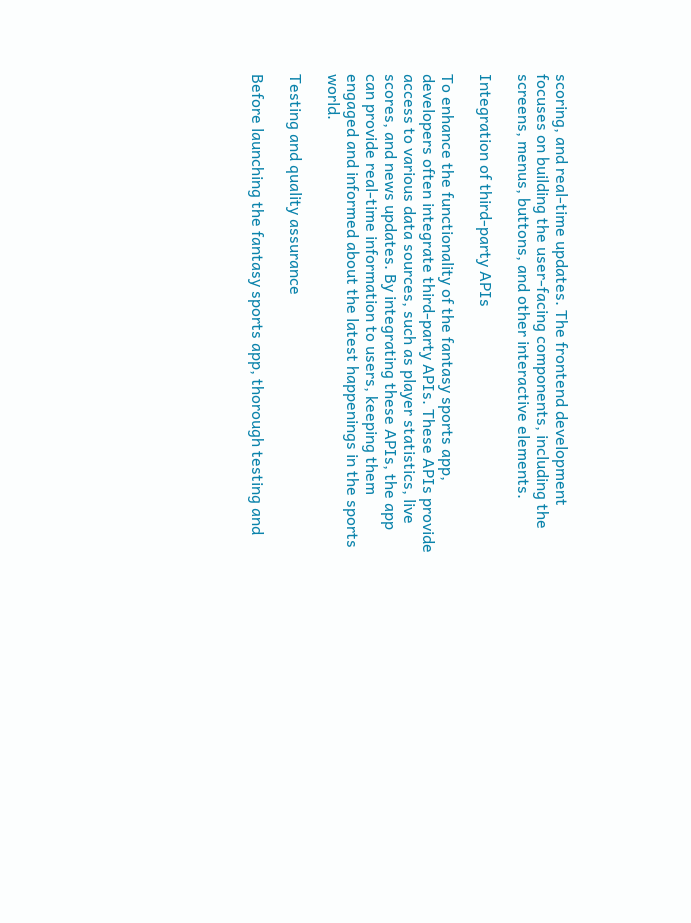scoring, and real-time updates. The frontend development focuses on building the user-facing components, including the screens, menus, buttons, and other interactive elements.

Integration of third-party APIs

To enhance the functionality of the fantasy sports app, developers often integrate third-party APIs. These APIs provide access to various data sources, such as player statistics, live scores, and news updates. By integrating these APIs, the app can provide real-time information to users, keeping them engaged and informed about the latest happenings in the sports world.

Testing and quality assurance

Before launching the fantasy sports app, thorough testing and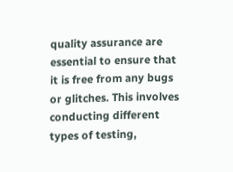quality assurance are essential to ensure that it is free from any bugs or glitches. This involves conducting different types of testing,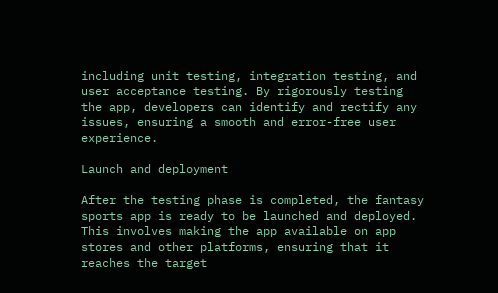including unit testing, integration testing, and user acceptance testing. By rigorously testing the app, developers can identify and rectify any issues, ensuring a smooth and error-free user experience.

Launch and deployment

After the testing phase is completed, the fantasy sports app is ready to be launched and deployed. This involves making the app available on app stores and other platforms, ensuring that it reaches the target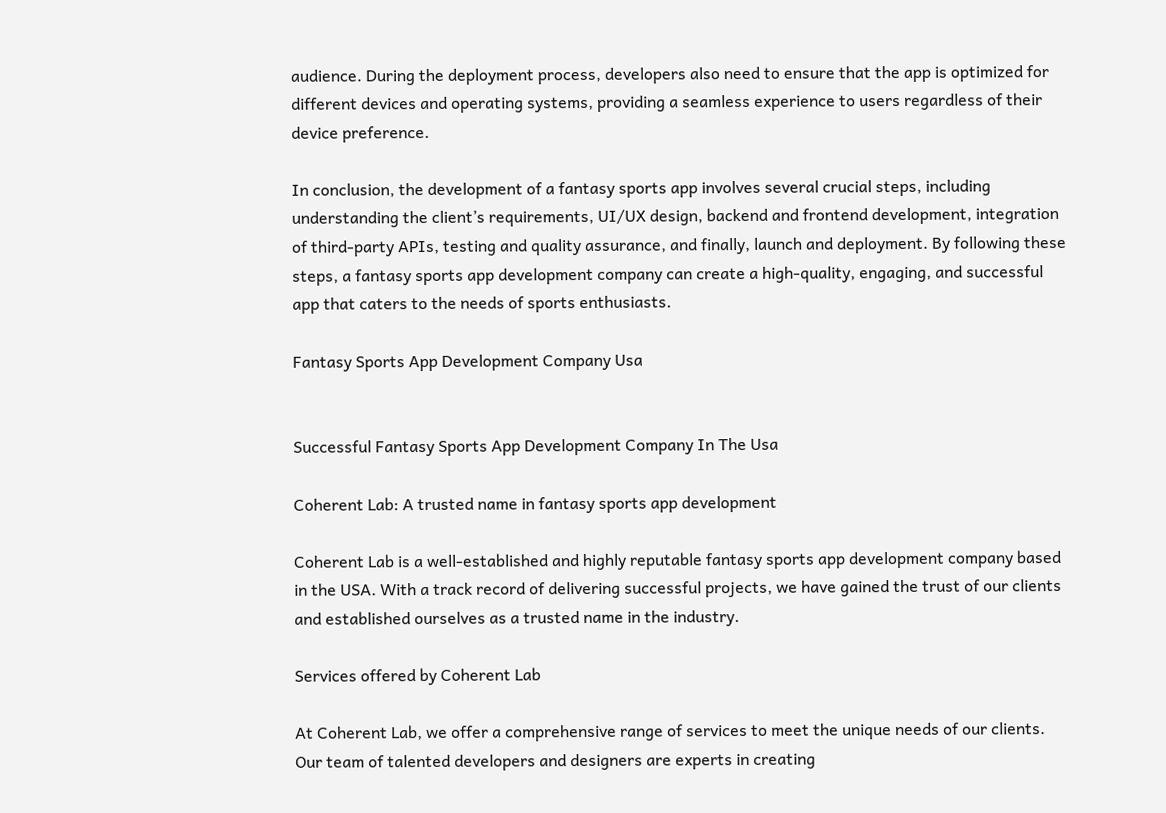audience. During the deployment process, developers also need to ensure that the app is optimized for different devices and operating systems, providing a seamless experience to users regardless of their device preference.

In conclusion, the development of a fantasy sports app involves several crucial steps, including understanding the client’s requirements, UI/UX design, backend and frontend development, integration of third-party APIs, testing and quality assurance, and finally, launch and deployment. By following these steps, a fantasy sports app development company can create a high-quality, engaging, and successful app that caters to the needs of sports enthusiasts.

Fantasy Sports App Development Company Usa


Successful Fantasy Sports App Development Company In The Usa

Coherent Lab: A trusted name in fantasy sports app development

Coherent Lab is a well-established and highly reputable fantasy sports app development company based in the USA. With a track record of delivering successful projects, we have gained the trust of our clients and established ourselves as a trusted name in the industry.

Services offered by Coherent Lab

At Coherent Lab, we offer a comprehensive range of services to meet the unique needs of our clients. Our team of talented developers and designers are experts in creating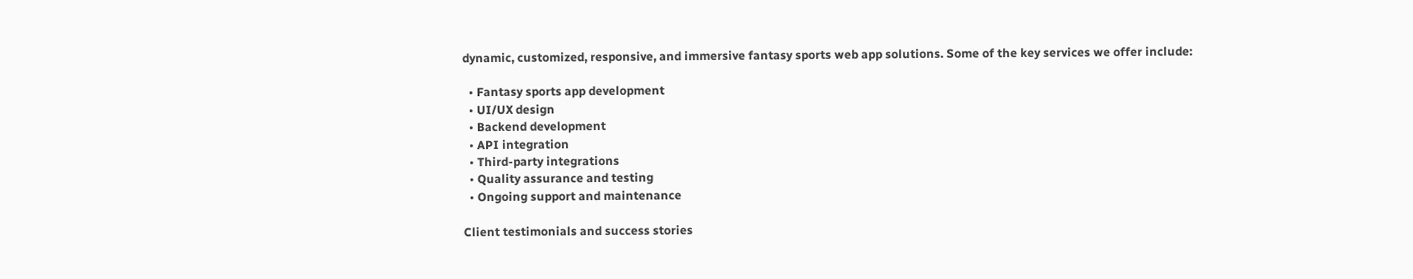dynamic, customized, responsive, and immersive fantasy sports web app solutions. Some of the key services we offer include:

  • Fantasy sports app development
  • UI/UX design
  • Backend development
  • API integration
  • Third-party integrations
  • Quality assurance and testing
  • Ongoing support and maintenance

Client testimonials and success stories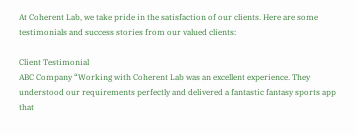At Coherent Lab, we take pride in the satisfaction of our clients. Here are some testimonials and success stories from our valued clients:

Client Testimonial
ABC Company “Working with Coherent Lab was an excellent experience. They understood our requirements perfectly and delivered a fantastic fantasy sports app that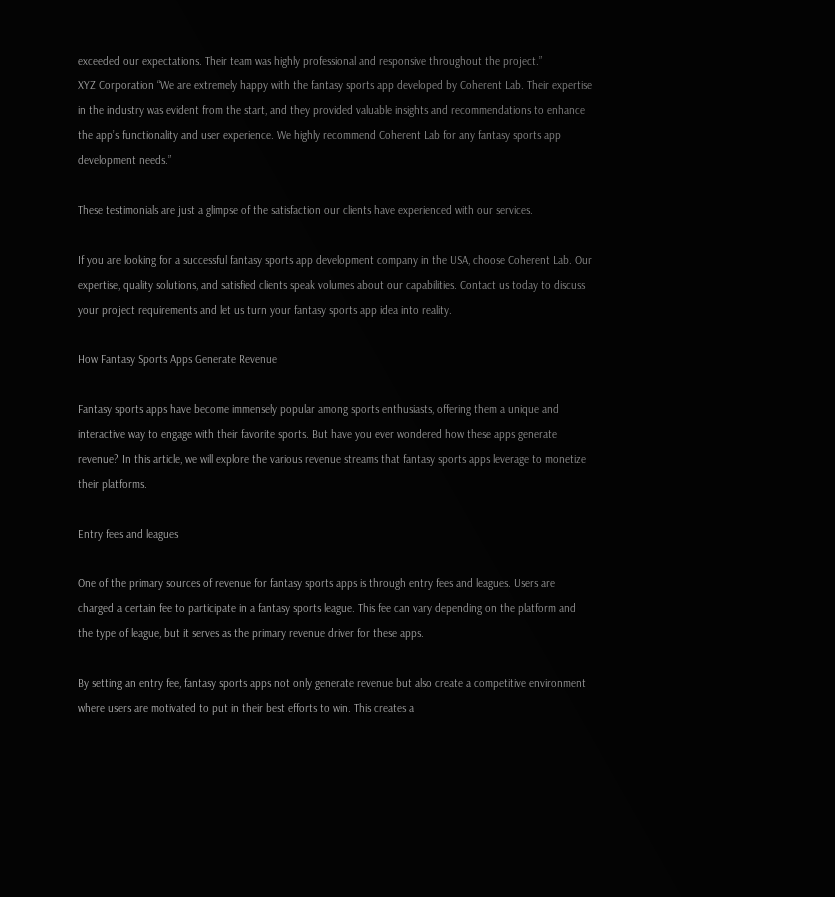exceeded our expectations. Their team was highly professional and responsive throughout the project.”
XYZ Corporation “We are extremely happy with the fantasy sports app developed by Coherent Lab. Their expertise in the industry was evident from the start, and they provided valuable insights and recommendations to enhance the app’s functionality and user experience. We highly recommend Coherent Lab for any fantasy sports app development needs.”

These testimonials are just a glimpse of the satisfaction our clients have experienced with our services.

If you are looking for a successful fantasy sports app development company in the USA, choose Coherent Lab. Our expertise, quality solutions, and satisfied clients speak volumes about our capabilities. Contact us today to discuss your project requirements and let us turn your fantasy sports app idea into reality.

How Fantasy Sports Apps Generate Revenue

Fantasy sports apps have become immensely popular among sports enthusiasts, offering them a unique and interactive way to engage with their favorite sports. But have you ever wondered how these apps generate revenue? In this article, we will explore the various revenue streams that fantasy sports apps leverage to monetize their platforms.

Entry fees and leagues

One of the primary sources of revenue for fantasy sports apps is through entry fees and leagues. Users are charged a certain fee to participate in a fantasy sports league. This fee can vary depending on the platform and the type of league, but it serves as the primary revenue driver for these apps.

By setting an entry fee, fantasy sports apps not only generate revenue but also create a competitive environment where users are motivated to put in their best efforts to win. This creates a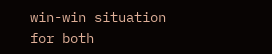win-win situation for both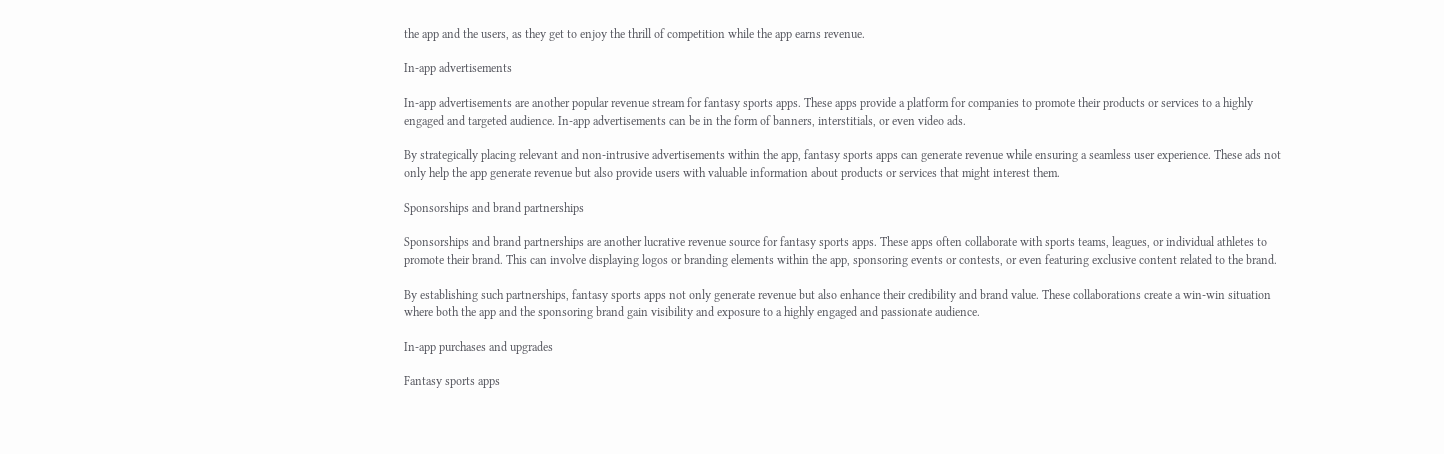the app and the users, as they get to enjoy the thrill of competition while the app earns revenue.

In-app advertisements

In-app advertisements are another popular revenue stream for fantasy sports apps. These apps provide a platform for companies to promote their products or services to a highly engaged and targeted audience. In-app advertisements can be in the form of banners, interstitials, or even video ads.

By strategically placing relevant and non-intrusive advertisements within the app, fantasy sports apps can generate revenue while ensuring a seamless user experience. These ads not only help the app generate revenue but also provide users with valuable information about products or services that might interest them.

Sponsorships and brand partnerships

Sponsorships and brand partnerships are another lucrative revenue source for fantasy sports apps. These apps often collaborate with sports teams, leagues, or individual athletes to promote their brand. This can involve displaying logos or branding elements within the app, sponsoring events or contests, or even featuring exclusive content related to the brand.

By establishing such partnerships, fantasy sports apps not only generate revenue but also enhance their credibility and brand value. These collaborations create a win-win situation where both the app and the sponsoring brand gain visibility and exposure to a highly engaged and passionate audience.

In-app purchases and upgrades

Fantasy sports apps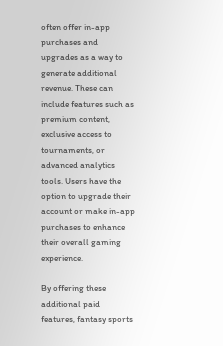often offer in-app purchases and upgrades as a way to generate additional revenue. These can include features such as premium content, exclusive access to tournaments, or advanced analytics tools. Users have the option to upgrade their account or make in-app purchases to enhance their overall gaming experience.

By offering these additional paid features, fantasy sports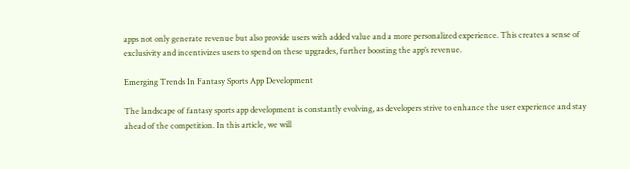apps not only generate revenue but also provide users with added value and a more personalized experience. This creates a sense of exclusivity and incentivizes users to spend on these upgrades, further boosting the app’s revenue.

Emerging Trends In Fantasy Sports App Development

The landscape of fantasy sports app development is constantly evolving, as developers strive to enhance the user experience and stay ahead of the competition. In this article, we will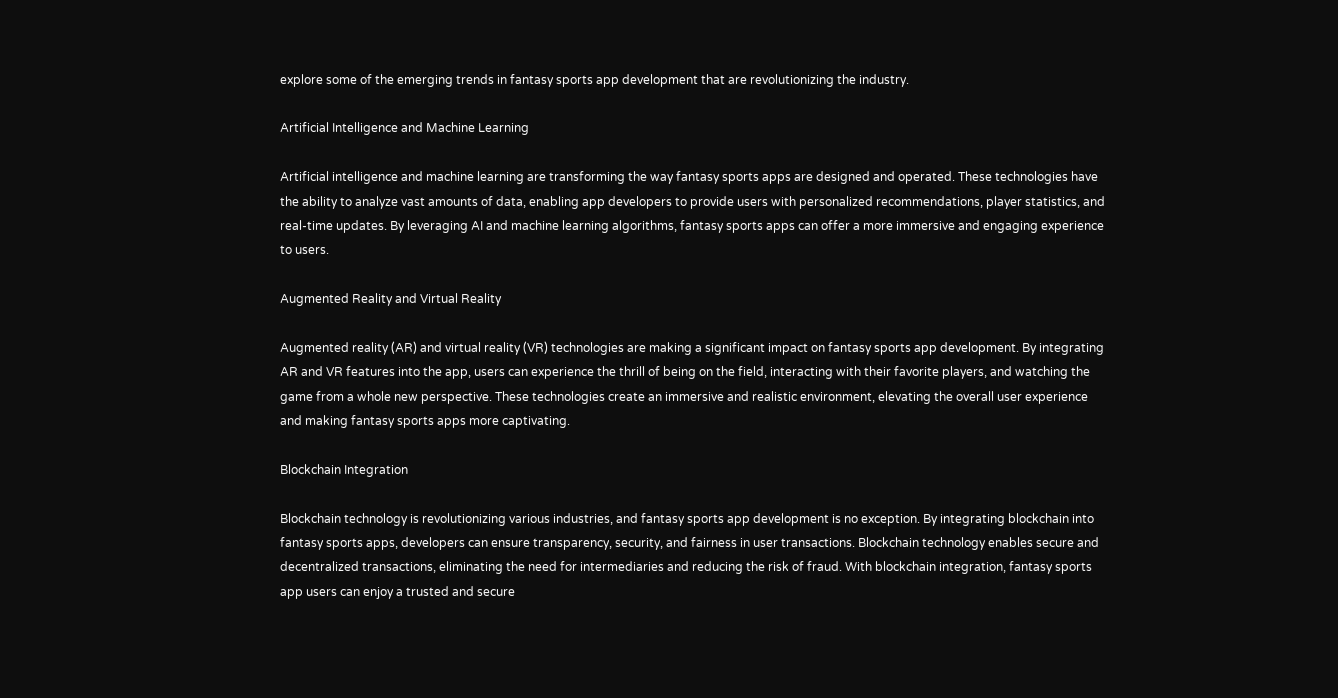explore some of the emerging trends in fantasy sports app development that are revolutionizing the industry.

Artificial Intelligence and Machine Learning

Artificial intelligence and machine learning are transforming the way fantasy sports apps are designed and operated. These technologies have the ability to analyze vast amounts of data, enabling app developers to provide users with personalized recommendations, player statistics, and real-time updates. By leveraging AI and machine learning algorithms, fantasy sports apps can offer a more immersive and engaging experience to users.

Augmented Reality and Virtual Reality

Augmented reality (AR) and virtual reality (VR) technologies are making a significant impact on fantasy sports app development. By integrating AR and VR features into the app, users can experience the thrill of being on the field, interacting with their favorite players, and watching the game from a whole new perspective. These technologies create an immersive and realistic environment, elevating the overall user experience and making fantasy sports apps more captivating.

Blockchain Integration

Blockchain technology is revolutionizing various industries, and fantasy sports app development is no exception. By integrating blockchain into fantasy sports apps, developers can ensure transparency, security, and fairness in user transactions. Blockchain technology enables secure and decentralized transactions, eliminating the need for intermediaries and reducing the risk of fraud. With blockchain integration, fantasy sports app users can enjoy a trusted and secure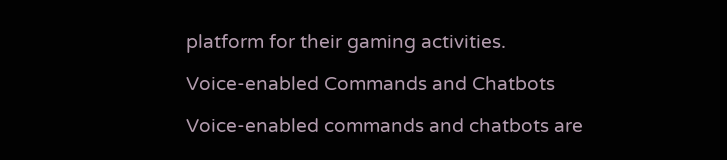platform for their gaming activities.

Voice-enabled Commands and Chatbots

Voice-enabled commands and chatbots are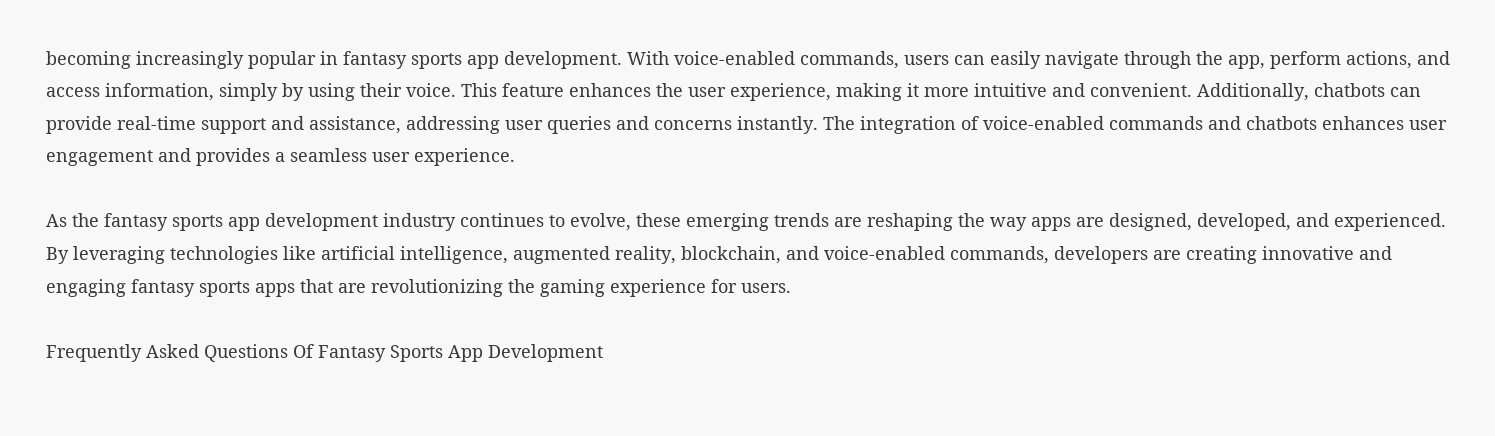becoming increasingly popular in fantasy sports app development. With voice-enabled commands, users can easily navigate through the app, perform actions, and access information, simply by using their voice. This feature enhances the user experience, making it more intuitive and convenient. Additionally, chatbots can provide real-time support and assistance, addressing user queries and concerns instantly. The integration of voice-enabled commands and chatbots enhances user engagement and provides a seamless user experience.

As the fantasy sports app development industry continues to evolve, these emerging trends are reshaping the way apps are designed, developed, and experienced. By leveraging technologies like artificial intelligence, augmented reality, blockchain, and voice-enabled commands, developers are creating innovative and engaging fantasy sports apps that are revolutionizing the gaming experience for users.

Frequently Asked Questions Of Fantasy Sports App Development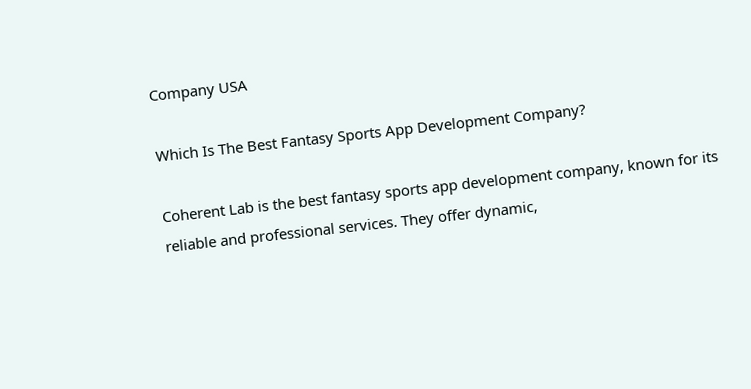Company USA

Which Is The Best Fantasy Sports App Development Company?

Coherent Lab is the best fantasy sports app development company, known for its reliable and professional services. They offer dynamic,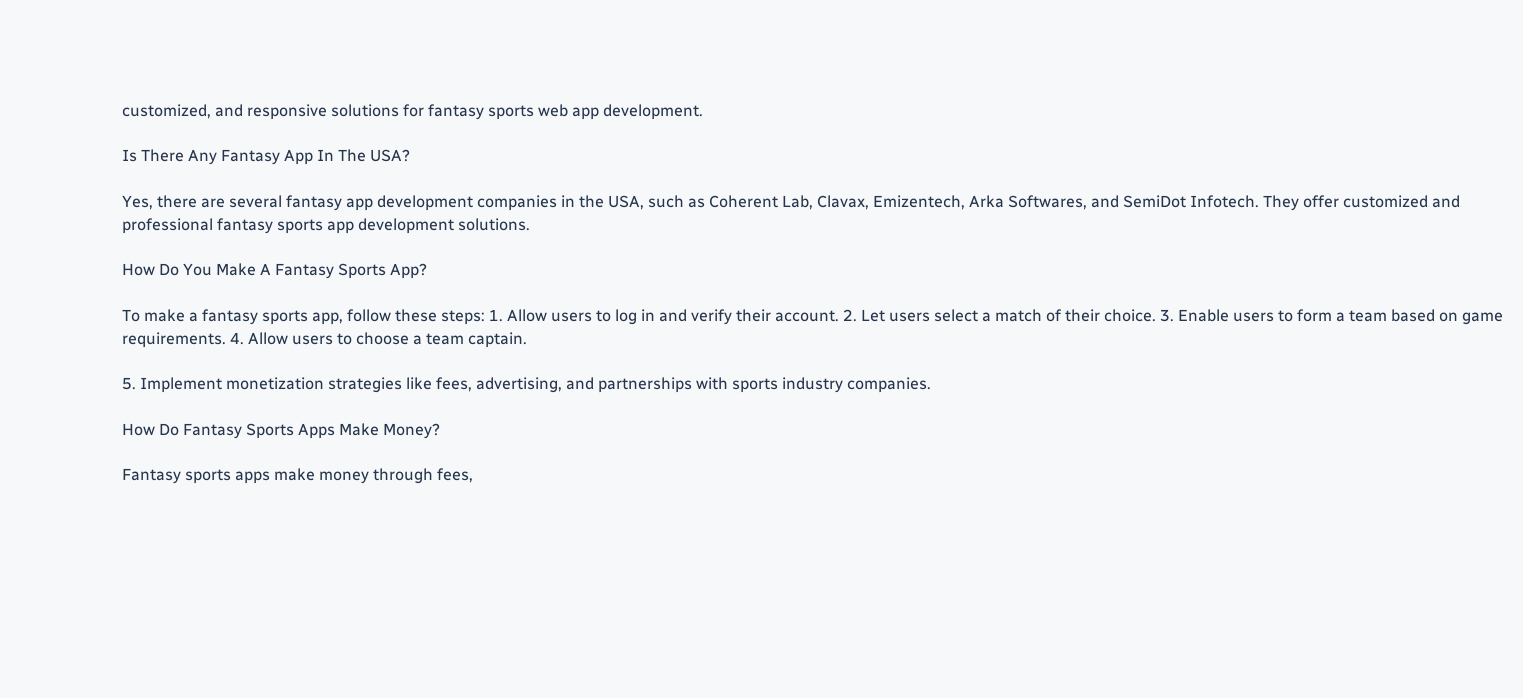customized, and responsive solutions for fantasy sports web app development.

Is There Any Fantasy App In The USA?

Yes, there are several fantasy app development companies in the USA, such as Coherent Lab, Clavax, Emizentech, Arka Softwares, and SemiDot Infotech. They offer customized and professional fantasy sports app development solutions.

How Do You Make A Fantasy Sports App?

To make a fantasy sports app, follow these steps: 1. Allow users to log in and verify their account. 2. Let users select a match of their choice. 3. Enable users to form a team based on game requirements. 4. Allow users to choose a team captain.

5. Implement monetization strategies like fees, advertising, and partnerships with sports industry companies.

How Do Fantasy Sports Apps Make Money?

Fantasy sports apps make money through fees,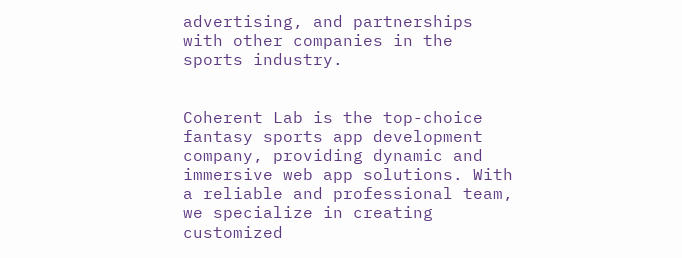advertising, and partnerships with other companies in the sports industry.


Coherent Lab is the top-choice fantasy sports app development company, providing dynamic and immersive web app solutions. With a reliable and professional team, we specialize in creating customized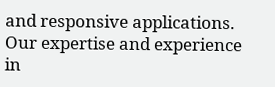and responsive applications. Our expertise and experience in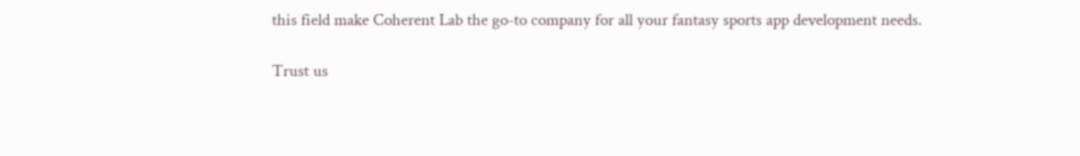this field make Coherent Lab the go-to company for all your fantasy sports app development needs.

Trust us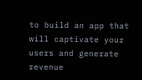to build an app that will captivate your users and generate revenue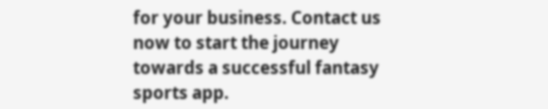for your business. Contact us now to start the journey towards a successful fantasy sports app.